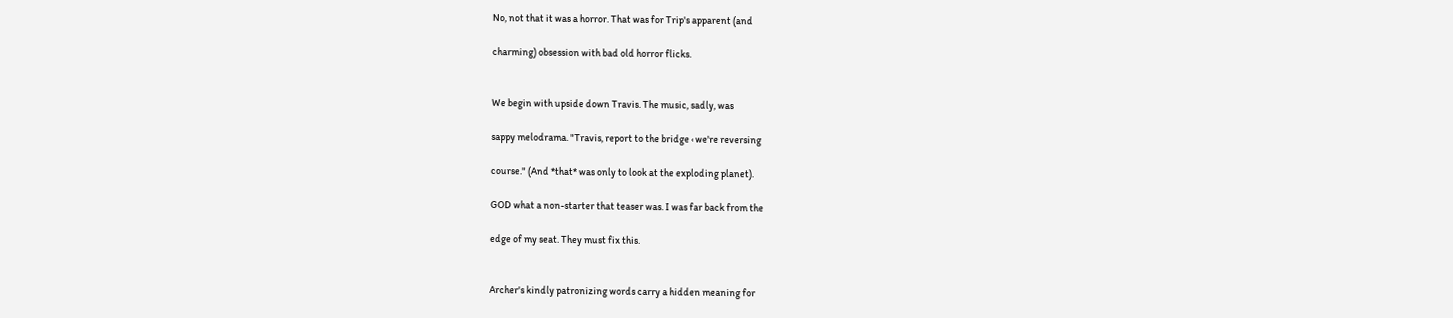No, not that it was a horror. That was for Trip's apparent (and

charming) obsession with bad old horror flicks.


We begin with upside down Travis. The music, sadly, was

sappy melodrama. "Travis, report to the bridge ‹ we're reversing

course." (And *that* was only to look at the exploding planet).

GOD what a non-starter that teaser was. I was far back from the

edge of my seat. They must fix this.


Archer's kindly patronizing words carry a hidden meaning for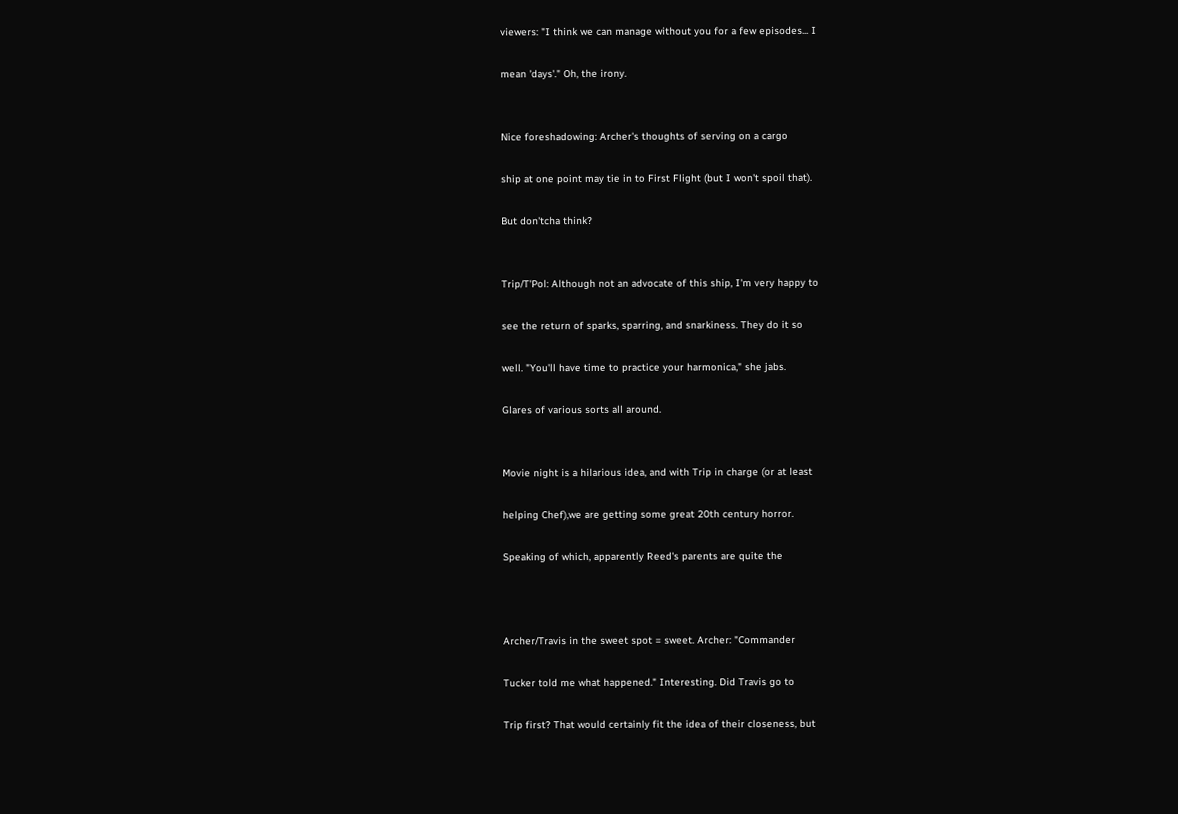viewers: "I think we can manage without you for a few episodes... I

mean 'days'." Oh, the irony.


Nice foreshadowing: Archer's thoughts of serving on a cargo

ship at one point may tie in to First Flight (but I won't spoil that).

But don'tcha think?


Trip/T'Pol: Although not an advocate of this ship, I'm very happy to

see the return of sparks, sparring, and snarkiness. They do it so

well. "You'll have time to practice your harmonica," she jabs.

Glares of various sorts all around.


Movie night is a hilarious idea, and with Trip in charge (or at least

helping Chef),we are getting some great 20th century horror.

Speaking of which, apparently Reed's parents are quite the



Archer/Travis in the sweet spot = sweet. Archer: "Commander

Tucker told me what happened." Interesting. Did Travis go to

Trip first? That would certainly fit the idea of their closeness, but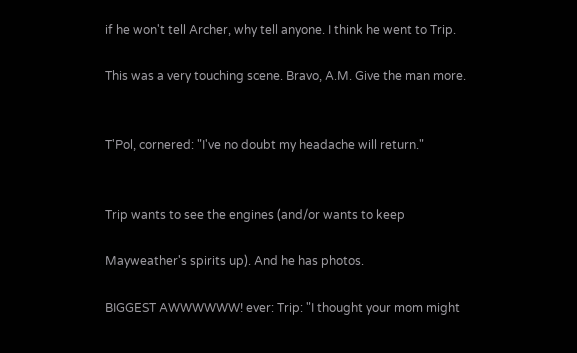if he won't tell Archer, why tell anyone. I think he went to Trip.

This was a very touching scene. Bravo, A.M. Give the man more.


T'Pol, cornered: "I've no doubt my headache will return."


Trip wants to see the engines (and/or wants to keep

Mayweather's spirits up). And he has photos.

BIGGEST AWWWWWW! ever: Trip: "I thought your mom might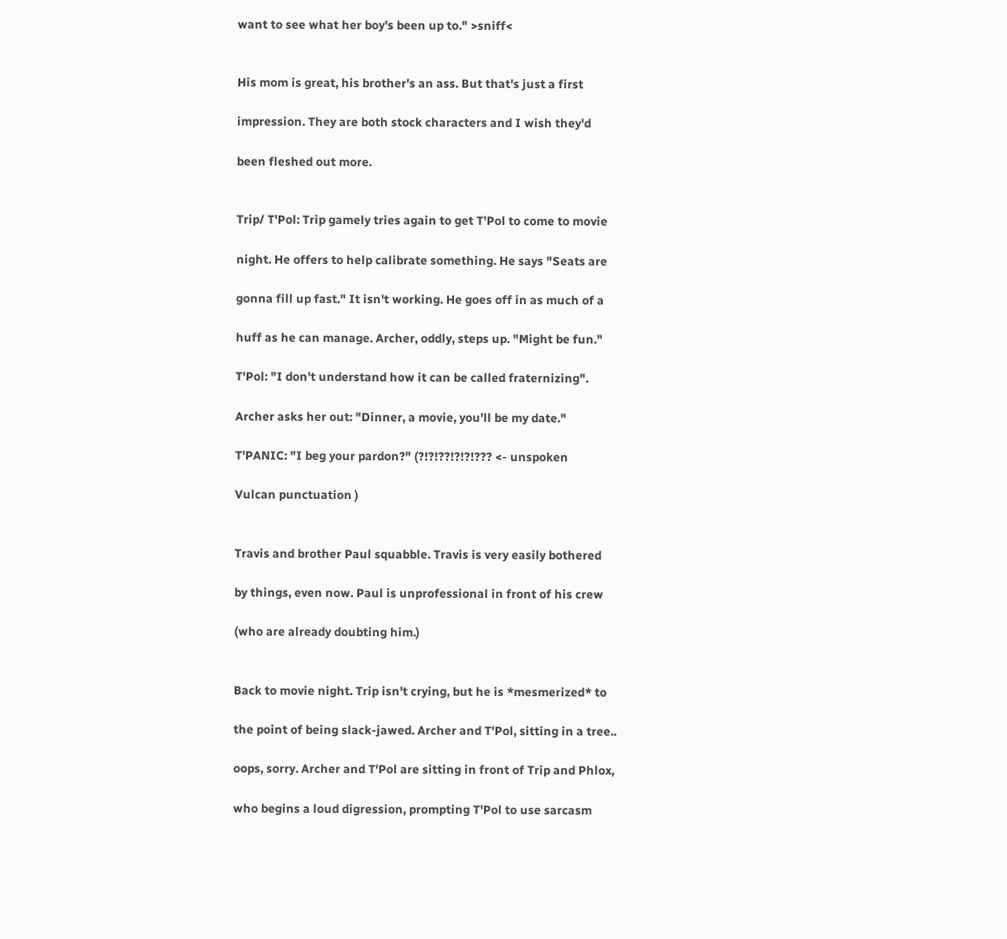want to see what her boy's been up to." >sniff<


His mom is great, his brother's an ass. But that's just a first

impression. They are both stock characters and I wish they'd

been fleshed out more.


Trip/ T'Pol: Trip gamely tries again to get T'Pol to come to movie

night. He offers to help calibrate something. He says "Seats are

gonna fill up fast." It isn't working. He goes off in as much of a

huff as he can manage. Archer, oddly, steps up. "Might be fun."

T'Pol: "I don't understand how it can be called fraternizing".

Archer asks her out: "Dinner, a movie, you'll be my date."

T'PANIC: "I beg your pardon?" (?!?!??!?!?!??? <- unspoken

Vulcan punctuation )


Travis and brother Paul squabble. Travis is very easily bothered

by things, even now. Paul is unprofessional in front of his crew

(who are already doubting him.)


Back to movie night. Trip isn't crying, but he is *mesmerized* to

the point of being slack-jawed. Archer and T'Pol, sitting in a tree..

oops, sorry. Archer and T'Pol are sitting in front of Trip and Phlox,

who begins a loud digression, prompting T'Pol to use sarcasm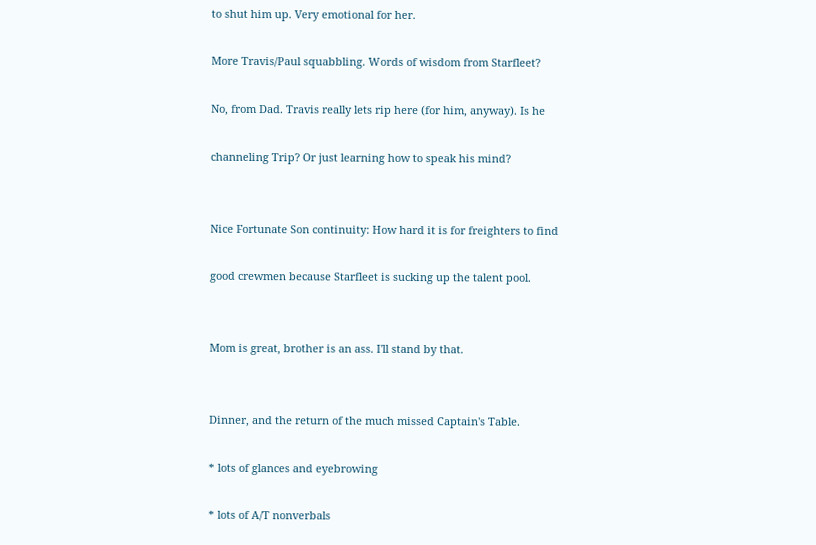to shut him up. Very emotional for her.

More Travis/Paul squabbling. Words of wisdom from Starfleet?

No, from Dad. Travis really lets rip here (for him, anyway). Is he

channeling Trip? Or just learning how to speak his mind?


Nice Fortunate Son continuity: How hard it is for freighters to find

good crewmen because Starfleet is sucking up the talent pool.


Mom is great, brother is an ass. I'll stand by that.


Dinner, and the return of the much missed Captain's Table.

* lots of glances and eyebrowing

* lots of A/T nonverbals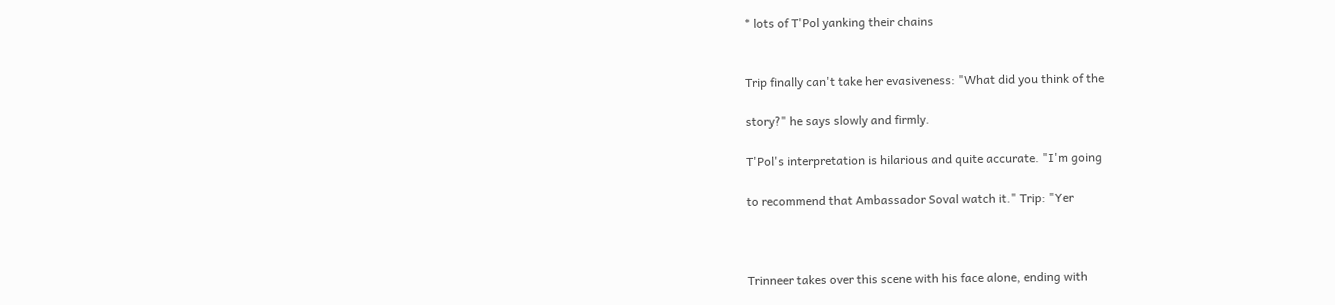* lots of T'Pol yanking their chains


Trip finally can't take her evasiveness: "What did you think of the

story?" he says slowly and firmly.

T'Pol's interpretation is hilarious and quite accurate. "I'm going

to recommend that Ambassador Soval watch it." Trip: "Yer



Trinneer takes over this scene with his face alone, ending with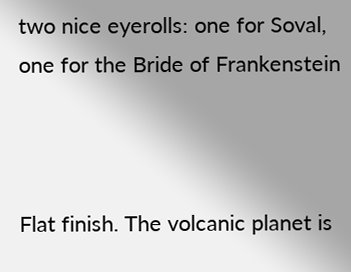two nice eyerolls: one for Soval, one for the Bride of Frankenstein



Flat finish. The volcanic planet is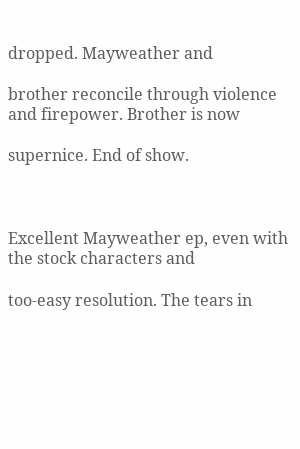dropped. Mayweather and

brother reconcile through violence and firepower. Brother is now

supernice. End of show.



Excellent Mayweather ep, even with the stock characters and

too-easy resolution. The tears in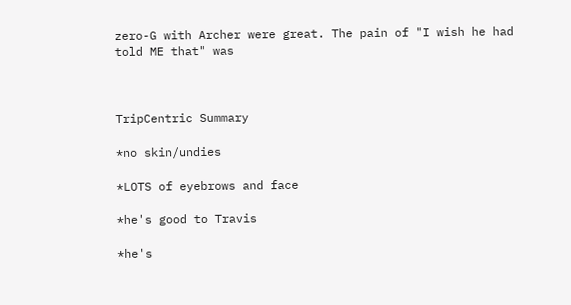zero-G with Archer were great. The pain of "I wish he had told ME that" was



TripCentric Summary

*no skin/undies

*LOTS of eyebrows and face

*he's good to Travis

*he's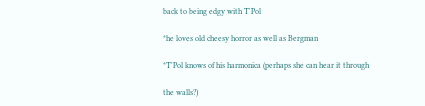back to being edgy with T'Pol

*he loves old cheesy horror as well as Bergman

*T'Pol knows of his harmonica (perhaps she can hear it through

the walls?)